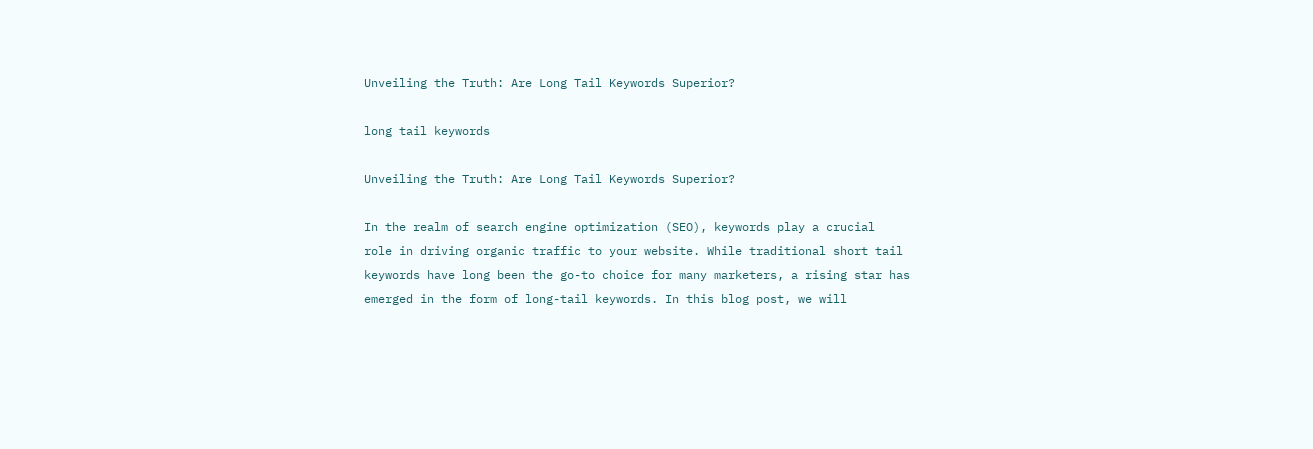Unveiling the Truth: Are Long Tail Keywords Superior?

long tail keywords

Unveiling the Truth: Are Long Tail Keywords Superior?

In the realm of search engine optimization (SEO), keywords play a crucial
role in driving organic traffic to your website. While traditional short tail
keywords have long been the go-to choice for many marketers, a rising star has
emerged in the form of long-tail keywords. In this blog post, we will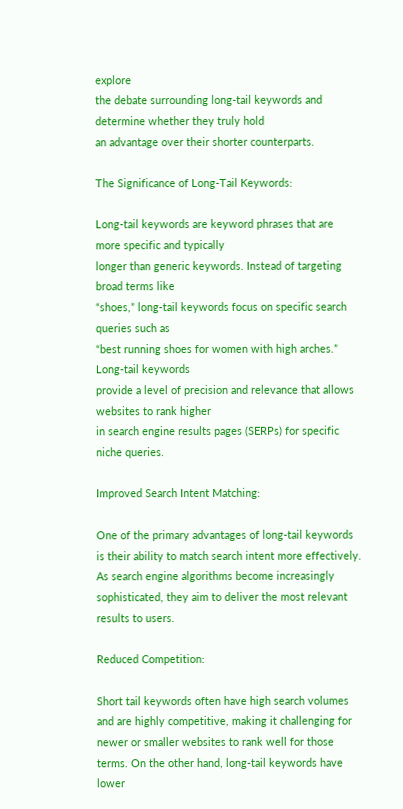explore
the debate surrounding long-tail keywords and determine whether they truly hold
an advantage over their shorter counterparts.

The Significance of Long-Tail Keywords:

Long-tail keywords are keyword phrases that are more specific and typically
longer than generic keywords. Instead of targeting broad terms like
“shoes,” long-tail keywords focus on specific search queries such as
“best running shoes for women with high arches.” Long-tail keywords
provide a level of precision and relevance that allows websites to rank higher
in search engine results pages (SERPs) for specific niche queries.

Improved Search Intent Matching:

One of the primary advantages of long-tail keywords is their ability to match search intent more effectively. As search engine algorithms become increasingly sophisticated, they aim to deliver the most relevant results to users.

Reduced Competition:

Short tail keywords often have high search volumes and are highly competitive, making it challenging for newer or smaller websites to rank well for those terms. On the other hand, long-tail keywords have lower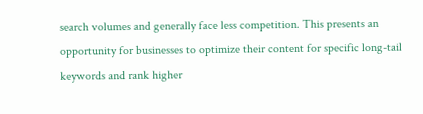search volumes and generally face less competition. This presents an opportunity for businesses to optimize their content for specific long-tail keywords and rank higher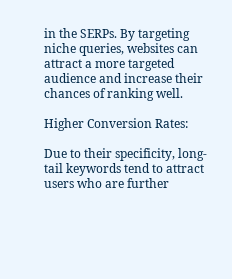in the SERPs. By targeting niche queries, websites can attract a more targeted audience and increase their chances of ranking well.

Higher Conversion Rates:

Due to their specificity, long-tail keywords tend to attract users who are further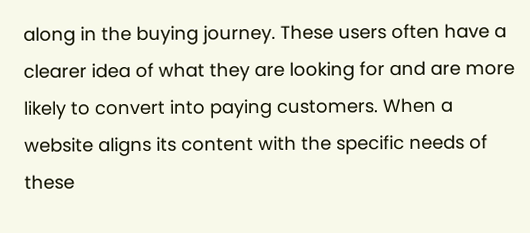along in the buying journey. These users often have a clearer idea of what they are looking for and are more likely to convert into paying customers. When a website aligns its content with the specific needs of these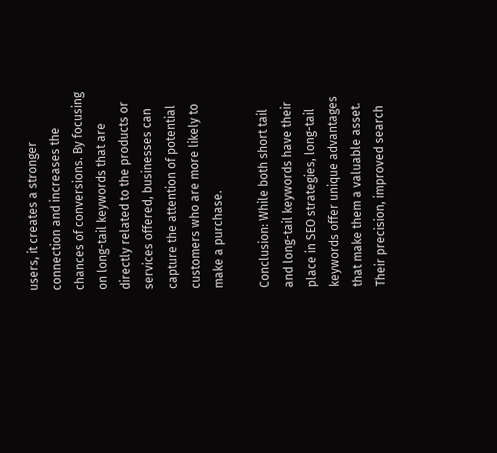users, it creates a stronger connection and increases the chances of conversions. By focusing on long-tail keywords that are directly related to the products or services offered, businesses can capture the attention of potential customers who are more likely to make a purchase.

Conclusion: While both short tail and long-tail keywords have their place in SEO strategies, long-tail keywords offer unique advantages that make them a valuable asset. Their precision, improved search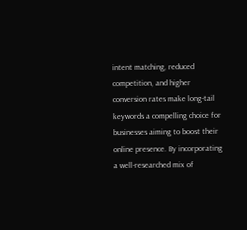intent matching, reduced competition, and higher conversion rates make long-tail keywords a compelling choice for businesses aiming to boost their online presence. By incorporating a well-researched mix of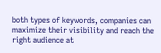both types of keywords, companies can maximize their visibility and reach the right audience at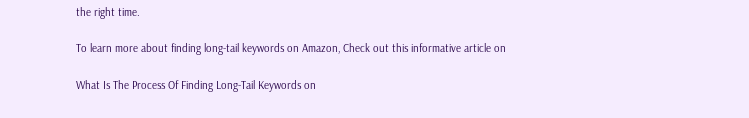the right time.

To learn more about finding long-tail keywords on Amazon, Check out this informative article on

What Is The Process Of Finding Long-Tail Keywords on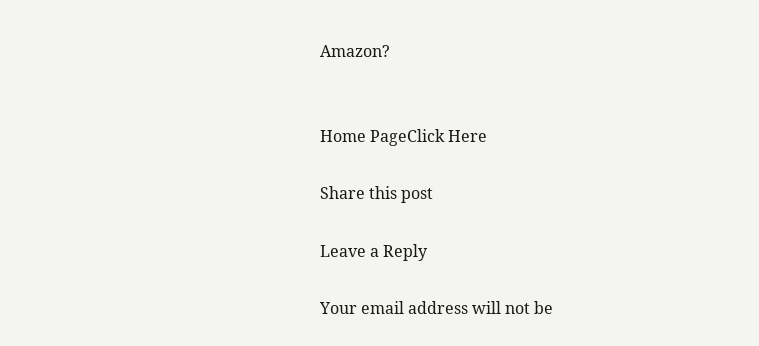Amazon?


Home PageClick Here

Share this post

Leave a Reply

Your email address will not be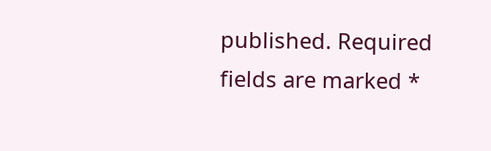published. Required fields are marked *